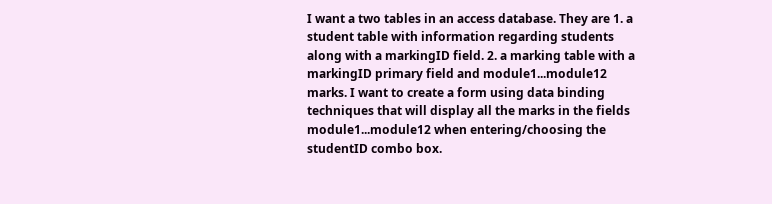I want a two tables in an access database. They are 1. a student table with information regarding students along with a markingID field. 2. a marking table with a markingID primary field and module1...module12 marks. I want to create a form using data binding techniques that will display all the marks in the fields module1...module12 when entering/choosing the studentID combo box.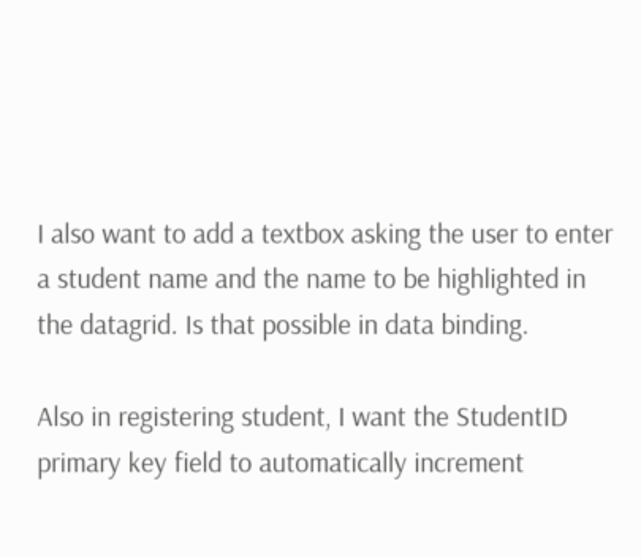I also want to add a textbox asking the user to enter a student name and the name to be highlighted in the datagrid. Is that possible in data binding.

Also in registering student, I want the StudentID primary key field to automatically increment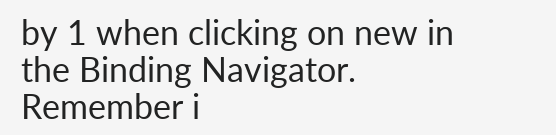by 1 when clicking on new in the Binding Navigator. Remember i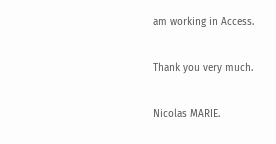am working in Access.

Thank you very much.

Nicolas MARIE.